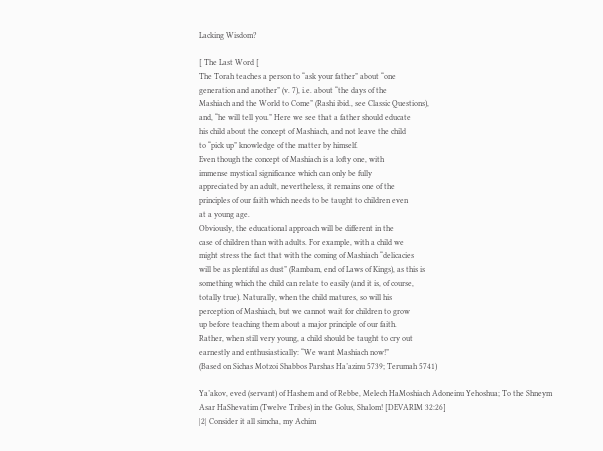Lacking Wisdom?

[ The Last Word [
The Torah teaches a person to “ask your father” about “one
generation and another” (v. 7), i.e. about “the days of the
Mashiach and the World to Come” (Rashi ibid., see Classic Questions),
and, “he will tell you.” Here we see that a father should educate
his child about the concept of Mashiach, and not leave the child
to “pick up” knowledge of the matter by himself.
Even though the concept of Mashiach is a lofty one, with
immense mystical significance which can only be fully
appreciated by an adult, nevertheless, it remains one of the
principles of our faith which needs to be taught to children even
at a young age.
Obviously, the educational approach will be different in the
case of children than with adults. For example, with a child we
might stress the fact that with the coming of Mashiach “delicacies
will be as plentiful as dust” (Rambam, end of Laws of Kings), as this is
something which the child can relate to easily (and it is, of course,
totally true). Naturally, when the child matures, so will his
perception of Mashiach, but we cannot wait for children to grow
up before teaching them about a major principle of our faith.
Rather, when still very young, a child should be taught to cry out
earnestly and enthusiastically: “We want Mashiach now!”
(Based on Sichas Motzoi Shabbos Parshas Ha’azinu 5739; Terumah 5741)

Ya’akov, eved (servant) of Hashem and of Rebbe, Melech HaMoshiach Adoneinu Yehoshua; To the Shneym Asar HaShevatim (Twelve Tribes) in the Golus, Shalom! [DEVARIM 32:26]
|2| Consider it all simcha, my Achim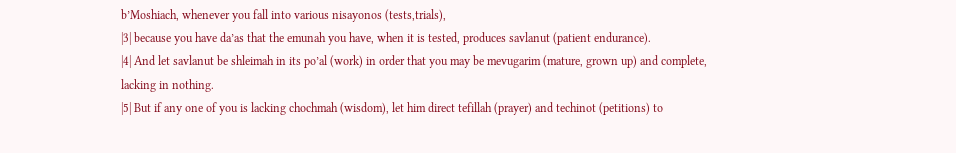b’Moshiach, whenever you fall into various nisayonos (tests,trials),
|3| because you have da’as that the emunah you have, when it is tested, produces savlanut (patient endurance).
|4| And let savlanut be shleimah in its po’al (work) in order that you may be mevugarim (mature, grown up) and complete, lacking in nothing.
|5| But if any one of you is lacking chochmah (wisdom), let him direct tefillah (prayer) and techinot (petitions) to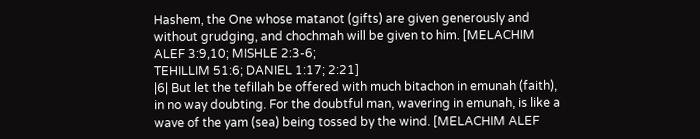Hashem, the One whose matanot (gifts) are given generously and without grudging, and chochmah will be given to him. [MELACHIM ALEF 3:9,10; MISHLE 2:3-6;
TEHILLIM 51:6; DANIEL 1:17; 2:21]
|6| But let the tefillah be offered with much bitachon in emunah (faith), in no way doubting. For the doubtful man, wavering in emunah, is like a wave of the yam (sea) being tossed by the wind. [MELACHIM ALEF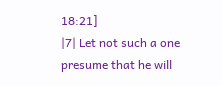18:21]
|7| Let not such a one presume that he will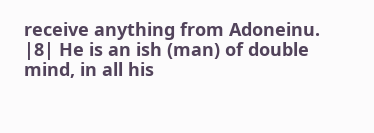receive anything from Adoneinu.
|8| He is an ish (man) of double mind, in all his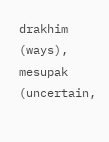drakhim (ways), mesupak (uncertain,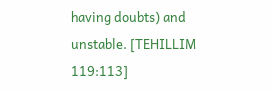having doubts) and unstable. [TEHILLIM 119:113]